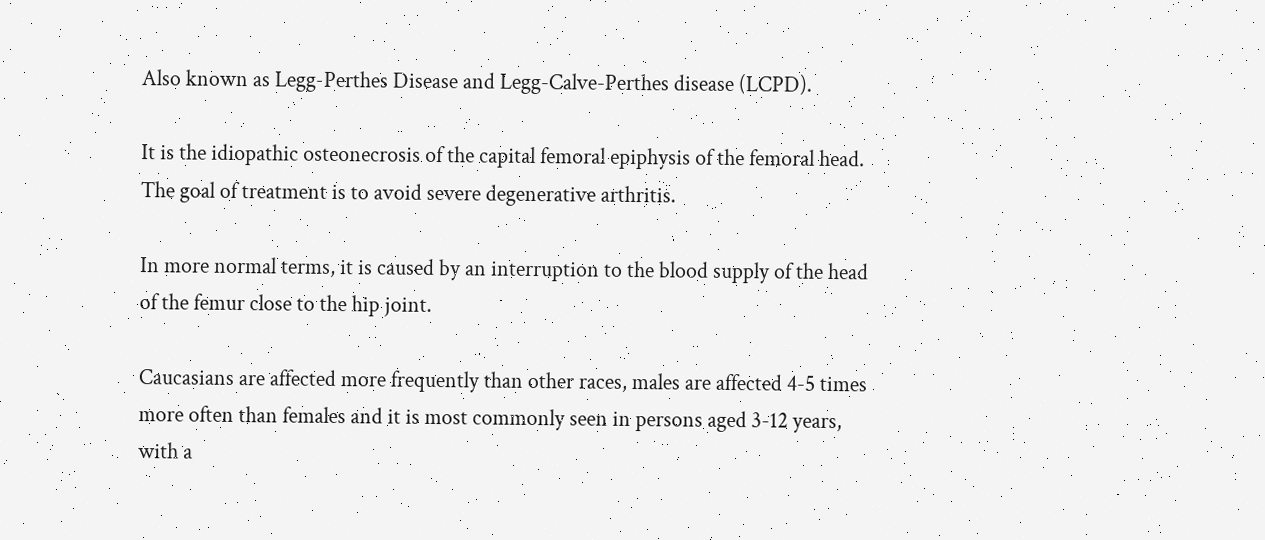Also known as Legg-Perthes Disease and Legg-Calve-Perthes disease (LCPD).

It is the idiopathic osteonecrosis of the capital femoral epiphysis of the femoral head. The goal of treatment is to avoid severe degenerative arthritis.

In more normal terms, it is caused by an interruption to the blood supply of the head of the femur close to the hip joint.

Caucasians are affected more frequently than other races, males are affected 4-5 times more often than females and it is most commonly seen in persons aged 3-12 years, with a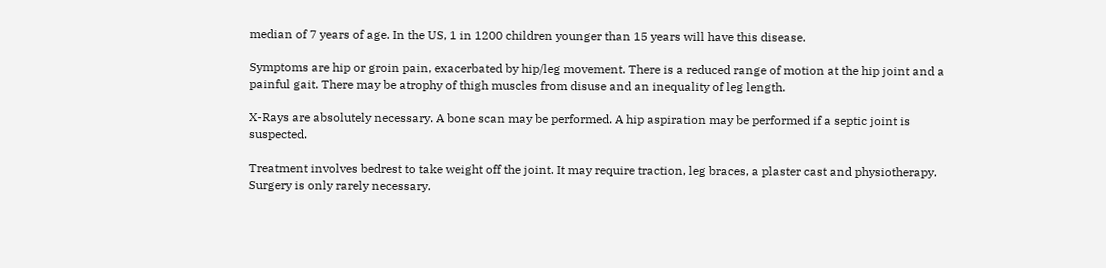median of 7 years of age. In the US, 1 in 1200 children younger than 15 years will have this disease.

Symptoms are hip or groin pain, exacerbated by hip/leg movement. There is a reduced range of motion at the hip joint and a painful gait. There may be atrophy of thigh muscles from disuse and an inequality of leg length.

X-Rays are absolutely necessary. A bone scan may be performed. A hip aspiration may be performed if a septic joint is suspected.

Treatment involves bedrest to take weight off the joint. It may require traction, leg braces, a plaster cast and physiotherapy. Surgery is only rarely necessary.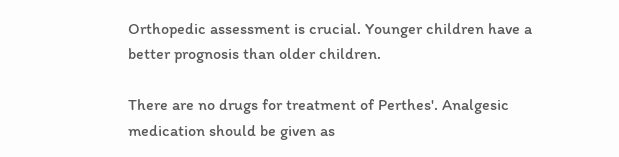Orthopedic assessment is crucial. Younger children have a better prognosis than older children.

There are no drugs for treatment of Perthes'. Analgesic medication should be given as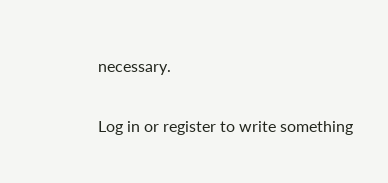necessary.

Log in or register to write something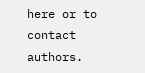here or to contact authors.